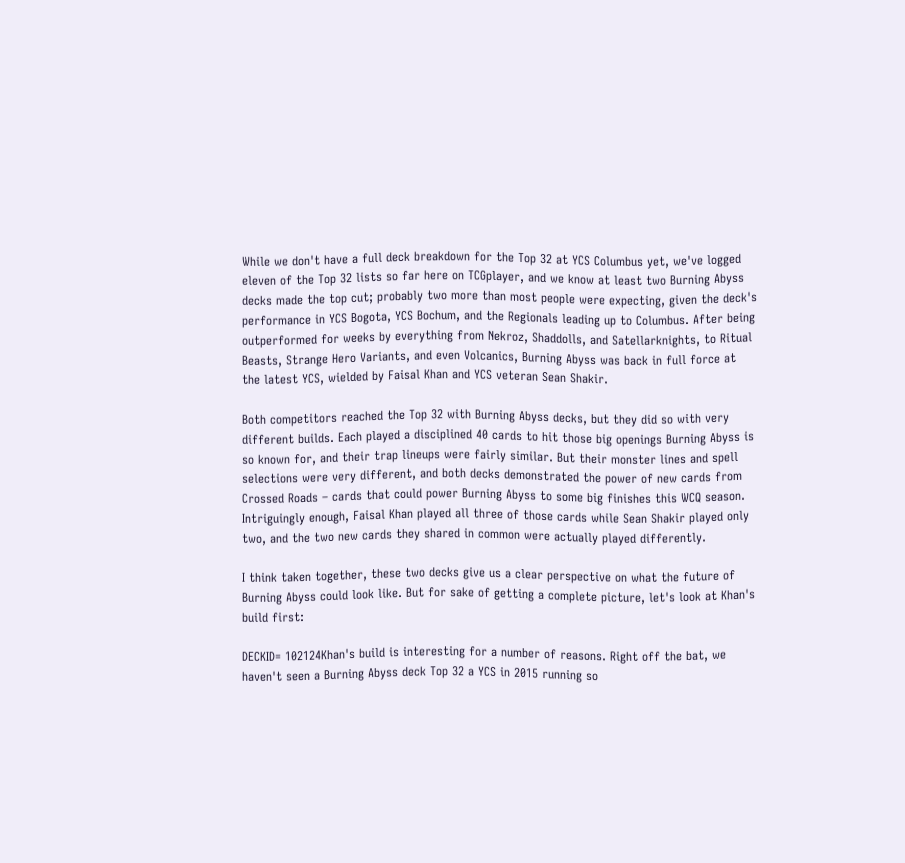While we don't have a full deck breakdown for the Top 32 at YCS Columbus yet, we've logged eleven of the Top 32 lists so far here on TCGplayer, and we know at least two Burning Abyss decks made the top cut; probably two more than most people were expecting, given the deck's performance in YCS Bogota, YCS Bochum, and the Regionals leading up to Columbus. After being outperformed for weeks by everything from Nekroz, Shaddolls, and Satellarknights, to Ritual Beasts, Strange Hero Variants, and even Volcanics, Burning Abyss was back in full force at the latest YCS, wielded by Faisal Khan and YCS veteran Sean Shakir.

Both competitors reached the Top 32 with Burning Abyss decks, but they did so with very different builds. Each played a disciplined 40 cards to hit those big openings Burning Abyss is so known for, and their trap lineups were fairly similar. But their monster lines and spell selections were very different, and both decks demonstrated the power of new cards from Crossed Roads – cards that could power Burning Abyss to some big finishes this WCQ season. Intriguingly enough, Faisal Khan played all three of those cards while Sean Shakir played only two, and the two new cards they shared in common were actually played differently.

I think taken together, these two decks give us a clear perspective on what the future of Burning Abyss could look like. But for sake of getting a complete picture, let's look at Khan's build first:

DECKID= 102124Khan's build is interesting for a number of reasons. Right off the bat, we haven't seen a Burning Abyss deck Top 32 a YCS in 2015 running so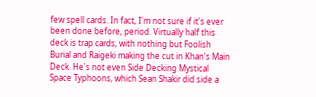few spell cards. In fact, I'm not sure if it's ever been done before, period. Virtually half this deck is trap cards, with nothing but Foolish Burial and Raigeki making the cut in Khan's Main Deck. He's not even Side Decking Mystical Space Typhoons, which Sean Shakir did side a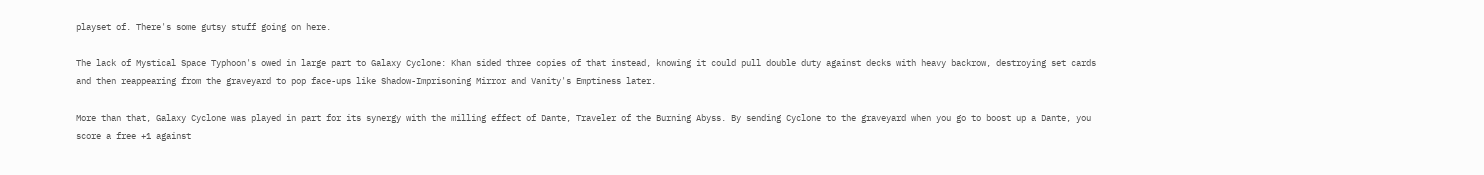playset of. There's some gutsy stuff going on here.

The lack of Mystical Space Typhoon's owed in large part to Galaxy Cyclone: Khan sided three copies of that instead, knowing it could pull double duty against decks with heavy backrow, destroying set cards and then reappearing from the graveyard to pop face-ups like Shadow-Imprisoning Mirror and Vanity's Emptiness later.

More than that, Galaxy Cyclone was played in part for its synergy with the milling effect of Dante, Traveler of the Burning Abyss. By sending Cyclone to the graveyard when you go to boost up a Dante, you score a free +1 against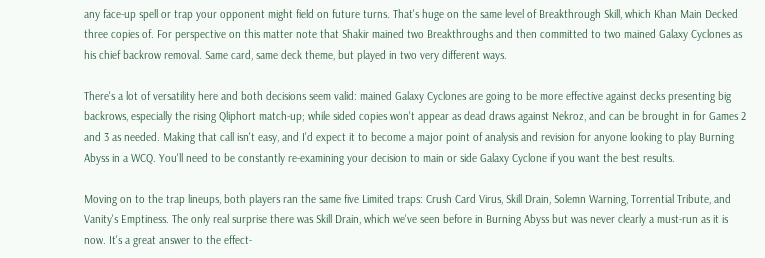any face-up spell or trap your opponent might field on future turns. That's huge on the same level of Breakthrough Skill, which Khan Main Decked three copies of. For perspective on this matter note that Shakir mained two Breakthroughs and then committed to two mained Galaxy Cyclones as his chief backrow removal. Same card, same deck theme, but played in two very different ways.

There's a lot of versatility here and both decisions seem valid: mained Galaxy Cyclones are going to be more effective against decks presenting big backrows, especially the rising Qliphort match-up; while sided copies won't appear as dead draws against Nekroz, and can be brought in for Games 2 and 3 as needed. Making that call isn't easy, and I'd expect it to become a major point of analysis and revision for anyone looking to play Burning Abyss in a WCQ. You'll need to be constantly re-examining your decision to main or side Galaxy Cyclone if you want the best results.

Moving on to the trap lineups, both players ran the same five Limited traps: Crush Card Virus, Skill Drain, Solemn Warning, Torrential Tribute, and Vanity's Emptiness. The only real surprise there was Skill Drain, which we've seen before in Burning Abyss but was never clearly a must-run as it is now. It's a great answer to the effect-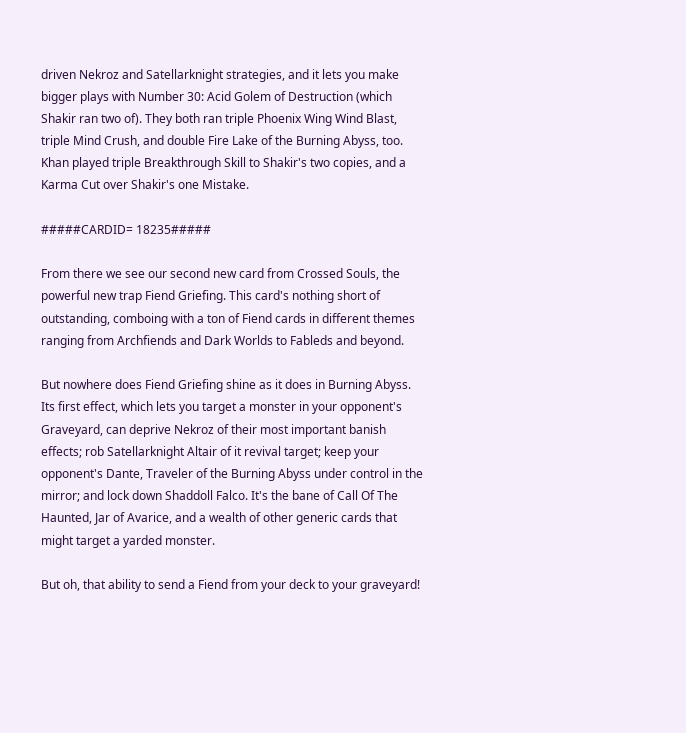driven Nekroz and Satellarknight strategies, and it lets you make bigger plays with Number 30: Acid Golem of Destruction (which Shakir ran two of). They both ran triple Phoenix Wing Wind Blast, triple Mind Crush, and double Fire Lake of the Burning Abyss, too. Khan played triple Breakthrough Skill to Shakir's two copies, and a Karma Cut over Shakir's one Mistake.

#####CARDID= 18235#####

From there we see our second new card from Crossed Souls, the powerful new trap Fiend Griefing. This card's nothing short of outstanding, comboing with a ton of Fiend cards in different themes ranging from Archfiends and Dark Worlds to Fableds and beyond.

But nowhere does Fiend Griefing shine as it does in Burning Abyss. Its first effect, which lets you target a monster in your opponent's Graveyard, can deprive Nekroz of their most important banish effects; rob Satellarknight Altair of it revival target; keep your opponent's Dante, Traveler of the Burning Abyss under control in the mirror; and lock down Shaddoll Falco. It's the bane of Call Of The Haunted, Jar of Avarice, and a wealth of other generic cards that might target a yarded monster.

But oh, that ability to send a Fiend from your deck to your graveyard!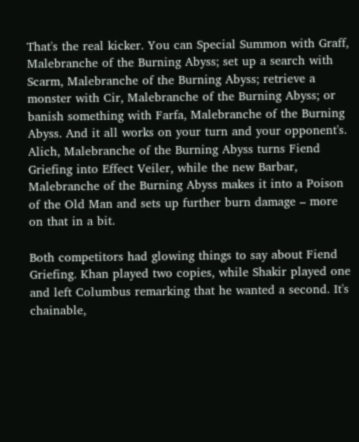That's the real kicker. You can Special Summon with Graff, Malebranche of the Burning Abyss; set up a search with Scarm, Malebranche of the Burning Abyss; retrieve a monster with Cir, Malebranche of the Burning Abyss; or banish something with Farfa, Malebranche of the Burning Abyss. And it all works on your turn and your opponent's. Alich, Malebranche of the Burning Abyss turns Fiend Griefing into Effect Veiler, while the new Barbar, Malebranche of the Burning Abyss makes it into a Poison of the Old Man and sets up further burn damage – more on that in a bit.

Both competitors had glowing things to say about Fiend Griefing. Khan played two copies, while Shakir played one and left Columbus remarking that he wanted a second. It's chainable,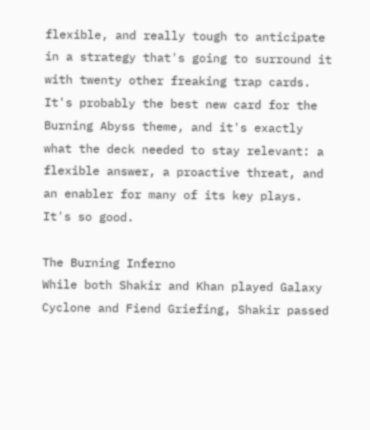flexible, and really tough to anticipate in a strategy that's going to surround it with twenty other freaking trap cards. It's probably the best new card for the Burning Abyss theme, and it's exactly what the deck needed to stay relevant: a flexible answer, a proactive threat, and an enabler for many of its key plays. It's so good.

The Burning Inferno
While both Shakir and Khan played Galaxy Cyclone and Fiend Griefing, Shakir passed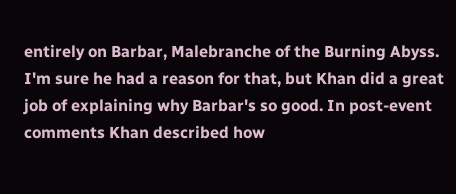entirely on Barbar, Malebranche of the Burning Abyss. I'm sure he had a reason for that, but Khan did a great job of explaining why Barbar's so good. In post-event comments Khan described how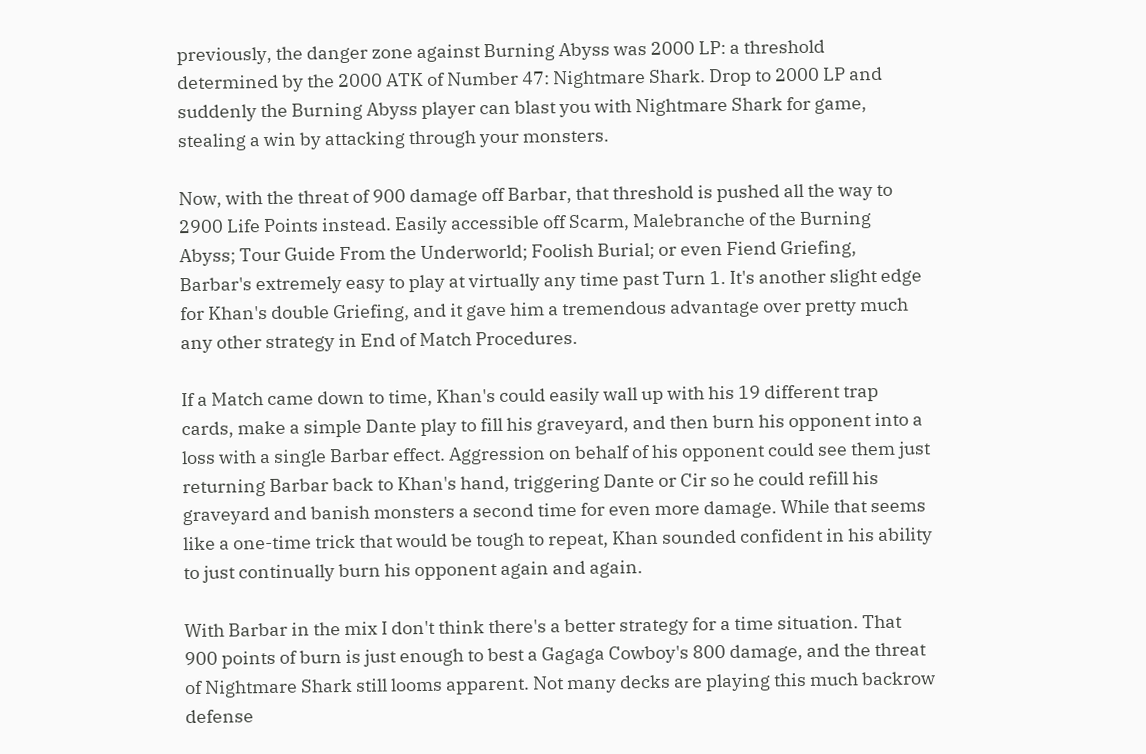previously, the danger zone against Burning Abyss was 2000 LP: a threshold determined by the 2000 ATK of Number 47: Nightmare Shark. Drop to 2000 LP and suddenly the Burning Abyss player can blast you with Nightmare Shark for game, stealing a win by attacking through your monsters.

Now, with the threat of 900 damage off Barbar, that threshold is pushed all the way to 2900 Life Points instead. Easily accessible off Scarm, Malebranche of the Burning Abyss; Tour Guide From the Underworld; Foolish Burial; or even Fiend Griefing, Barbar's extremely easy to play at virtually any time past Turn 1. It's another slight edge for Khan's double Griefing, and it gave him a tremendous advantage over pretty much any other strategy in End of Match Procedures.

If a Match came down to time, Khan's could easily wall up with his 19 different trap cards, make a simple Dante play to fill his graveyard, and then burn his opponent into a loss with a single Barbar effect. Aggression on behalf of his opponent could see them just returning Barbar back to Khan's hand, triggering Dante or Cir so he could refill his graveyard and banish monsters a second time for even more damage. While that seems like a one-time trick that would be tough to repeat, Khan sounded confident in his ability to just continually burn his opponent again and again.

With Barbar in the mix I don't think there's a better strategy for a time situation. That 900 points of burn is just enough to best a Gagaga Cowboy's 800 damage, and the threat of Nightmare Shark still looms apparent. Not many decks are playing this much backrow defense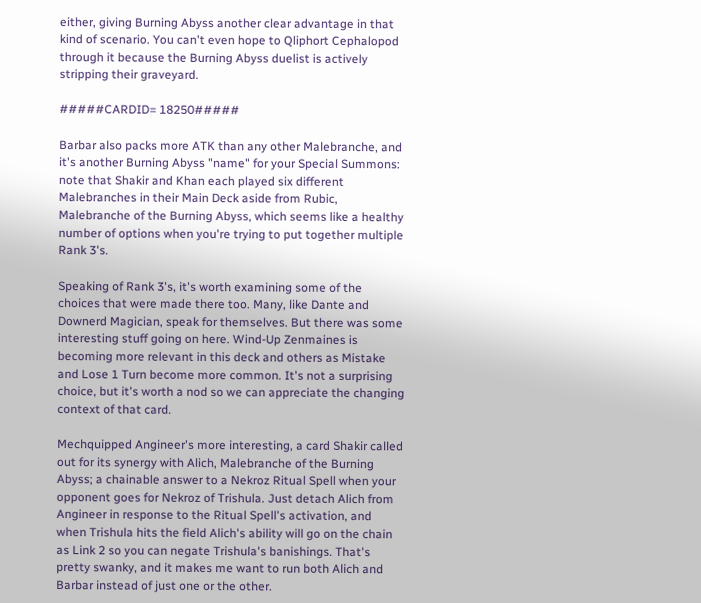either, giving Burning Abyss another clear advantage in that kind of scenario. You can't even hope to Qliphort Cephalopod through it because the Burning Abyss duelist is actively stripping their graveyard.

#####CARDID= 18250#####

Barbar also packs more ATK than any other Malebranche, and it's another Burning Abyss "name" for your Special Summons: note that Shakir and Khan each played six different Malebranches in their Main Deck aside from Rubic, Malebranche of the Burning Abyss, which seems like a healthy number of options when you're trying to put together multiple Rank 3's.

Speaking of Rank 3's, it's worth examining some of the choices that were made there too. Many, like Dante and Downerd Magician, speak for themselves. But there was some interesting stuff going on here. Wind-Up Zenmaines is becoming more relevant in this deck and others as Mistake and Lose 1 Turn become more common. It's not a surprising choice, but it's worth a nod so we can appreciate the changing context of that card.

Mechquipped Angineer's more interesting, a card Shakir called out for its synergy with Alich, Malebranche of the Burning Abyss; a chainable answer to a Nekroz Ritual Spell when your opponent goes for Nekroz of Trishula. Just detach Alich from Angineer in response to the Ritual Spell's activation, and when Trishula hits the field Alich's ability will go on the chain as Link 2 so you can negate Trishula's banishings. That's pretty swanky, and it makes me want to run both Alich and Barbar instead of just one or the other.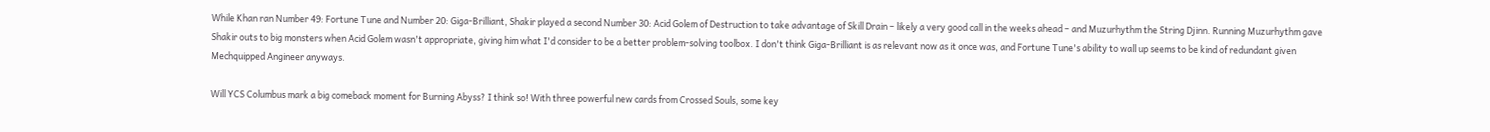While Khan ran Number 49: Fortune Tune and Number 20: Giga-Brilliant, Shakir played a second Number 30: Acid Golem of Destruction to take advantage of Skill Drain – likely a very good call in the weeks ahead – and Muzurhythm the String Djinn. Running Muzurhythm gave Shakir outs to big monsters when Acid Golem wasn't appropriate, giving him what I'd consider to be a better problem-solving toolbox. I don't think Giga-Brilliant is as relevant now as it once was, and Fortune Tune's ability to wall up seems to be kind of redundant given Mechquipped Angineer anyways.

Will YCS Columbus mark a big comeback moment for Burning Abyss? I think so! With three powerful new cards from Crossed Souls, some key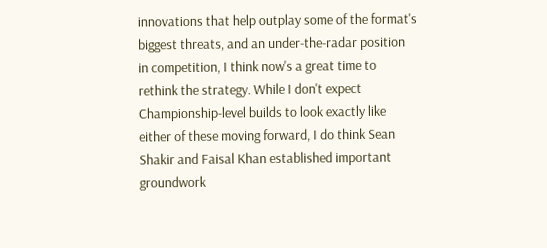innovations that help outplay some of the format's biggest threats, and an under-the-radar position in competition, I think now's a great time to rethink the strategy. While I don't expect Championship-level builds to look exactly like either of these moving forward, I do think Sean Shakir and Faisal Khan established important groundwork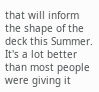that will inform the shape of the deck this Summer. It's a lot better than most people were giving it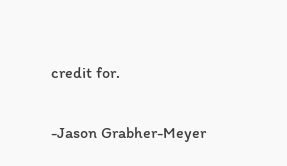credit for.

-Jason Grabher-Meyer